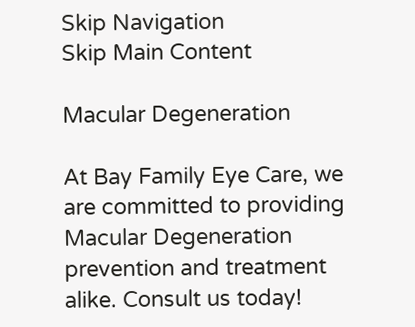Skip Navigation
Skip Main Content

Macular Degeneration

At Bay Family Eye Care, we are committed to providing Macular Degeneration prevention and treatment alike. Consult us today!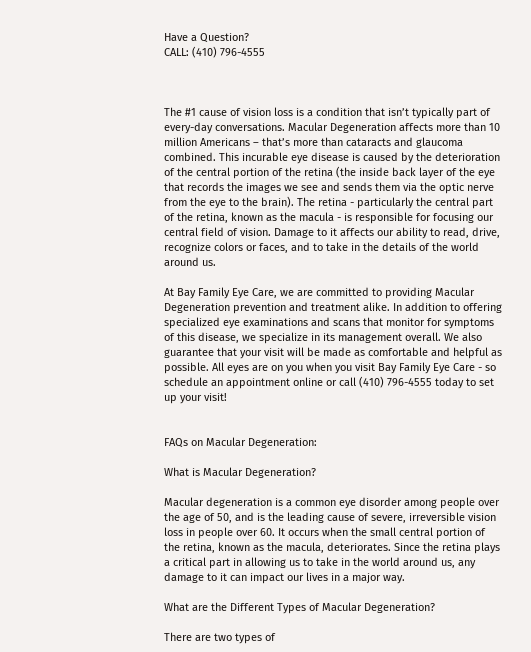Have a Question?
CALL: (410) 796-4555



The #1 cause of vision loss is a condition that isn’t typically part of every-day conversations. Macular Degeneration affects more than 10 million Americans – that’s more than cataracts and glaucoma combined. This incurable eye disease is caused by the deterioration of the central portion of the retina (the inside back layer of the eye that records the images we see and sends them via the optic nerve from the eye to the brain). The retina - particularly the central part of the retina, known as the macula - is responsible for focusing our central field of vision. Damage to it affects our ability to read, drive, recognize colors or faces, and to take in the details of the world around us.

At Bay Family Eye Care, we are committed to providing Macular Degeneration prevention and treatment alike. In addition to offering specialized eye examinations and scans that monitor for symptoms of this disease, we specialize in its management overall. We also guarantee that your visit will be made as comfortable and helpful as possible. All eyes are on you when you visit Bay Family Eye Care - so schedule an appointment online or call (410) 796-4555 today to set up your visit!


FAQs on Macular Degeneration:

What is Macular Degeneration?

Macular degeneration is a common eye disorder among people over the age of 50, and is the leading cause of severe, irreversible vision loss in people over 60. It occurs when the small central portion of the retina, known as the macula, deteriorates. Since the retina plays a critical part in allowing us to take in the world around us, any damage to it can impact our lives in a major way.

What are the Different Types of Macular Degeneration?

There are two types of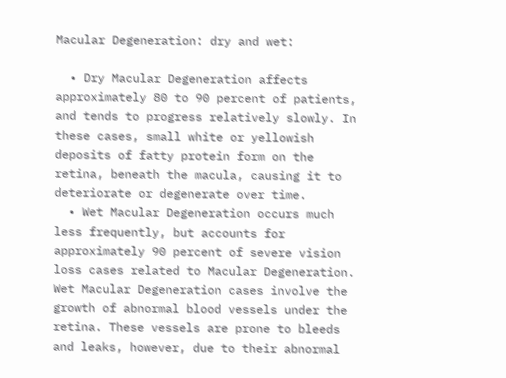Macular Degeneration: dry and wet:

  • Dry Macular Degeneration affects approximately 80 to 90 percent of patients, and tends to progress relatively slowly. In these cases, small white or yellowish deposits of fatty protein form on the retina, beneath the macula, causing it to deteriorate or degenerate over time.
  • Wet Macular Degeneration occurs much less frequently, but accounts for approximately 90 percent of severe vision loss cases related to Macular Degeneration. Wet Macular Degeneration cases involve the growth of abnormal blood vessels under the retina. These vessels are prone to bleeds and leaks, however, due to their abnormal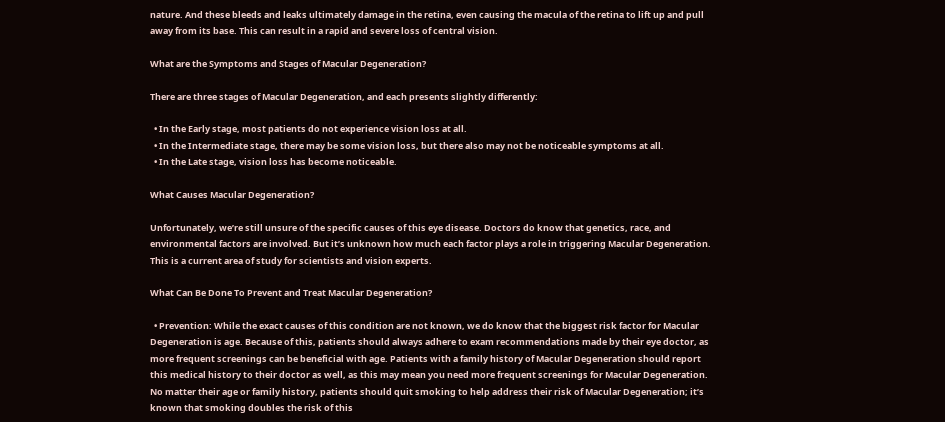nature. And these bleeds and leaks ultimately damage in the retina, even causing the macula of the retina to lift up and pull away from its base. This can result in a rapid and severe loss of central vision.

What are the Symptoms and Stages of Macular Degeneration?

There are three stages of Macular Degeneration, and each presents slightly differently:

  • In the Early stage, most patients do not experience vision loss at all.
  • In the Intermediate stage, there may be some vision loss, but there also may not be noticeable symptoms at all.
  • In the Late stage, vision loss has become noticeable.

What Causes Macular Degeneration?

Unfortunately, we’re still unsure of the specific causes of this eye disease. Doctors do know that genetics, race, and environmental factors are involved. But it’s unknown how much each factor plays a role in triggering Macular Degeneration. This is a current area of study for scientists and vision experts.

What Can Be Done To Prevent and Treat Macular Degeneration?

  • Prevention: While the exact causes of this condition are not known, we do know that the biggest risk factor for Macular Degeneration is age. Because of this, patients should always adhere to exam recommendations made by their eye doctor, as more frequent screenings can be beneficial with age. Patients with a family history of Macular Degeneration should report this medical history to their doctor as well, as this may mean you need more frequent screenings for Macular Degeneration. No matter their age or family history, patients should quit smoking to help address their risk of Macular Degeneration; it’s known that smoking doubles the risk of this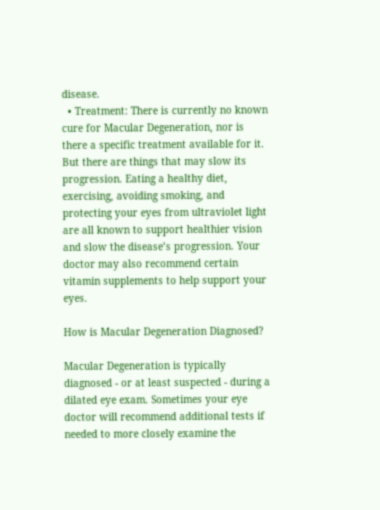disease.
  • Treatment: There is currently no known cure for Macular Degeneration, nor is there a specific treatment available for it. But there are things that may slow its progression. Eating a healthy diet, exercising, avoiding smoking, and protecting your eyes from ultraviolet light are all known to support healthier vision and slow the disease’s progression. Your doctor may also recommend certain vitamin supplements to help support your eyes.

How is Macular Degeneration Diagnosed?

Macular Degeneration is typically diagnosed - or at least suspected - during a dilated eye exam. Sometimes your eye doctor will recommend additional tests if needed to more closely examine the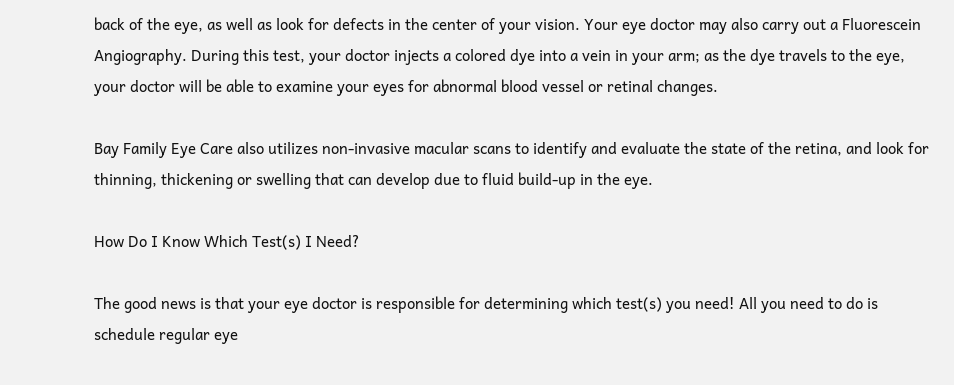back of the eye, as well as look for defects in the center of your vision. Your eye doctor may also carry out a Fluorescein Angiography. During this test, your doctor injects a colored dye into a vein in your arm; as the dye travels to the eye, your doctor will be able to examine your eyes for abnormal blood vessel or retinal changes.

Bay Family Eye Care also utilizes non-invasive macular scans to identify and evaluate the state of the retina, and look for thinning, thickening or swelling that can develop due to fluid build-up in the eye.

How Do I Know Which Test(s) I Need?

The good news is that your eye doctor is responsible for determining which test(s) you need! All you need to do is schedule regular eye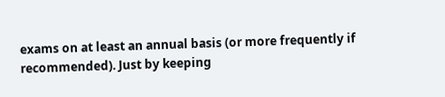exams on at least an annual basis (or more frequently if recommended). Just by keeping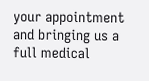your appointment and bringing us a full medical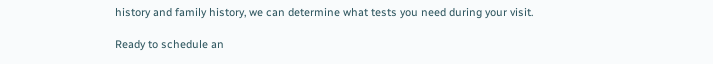history and family history, we can determine what tests you need during your visit.

Ready to schedule an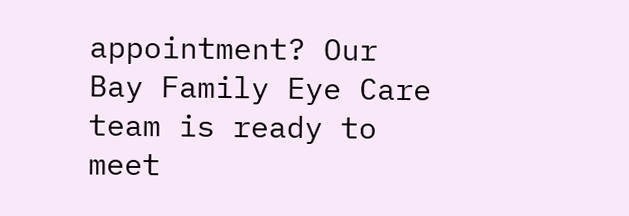appointment? Our Bay Family Eye Care team is ready to meet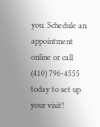you. Schedule an appointment online or call (410) 796-4555 today to set up your visit!